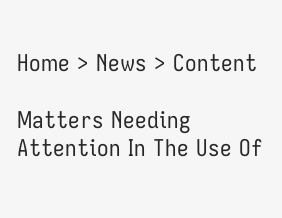Home > News > Content

Matters Needing Attention In The Use Of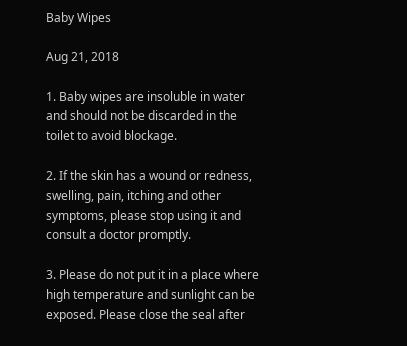Baby Wipes

Aug 21, 2018

1. Baby wipes are insoluble in water and should not be discarded in the toilet to avoid blockage.

2. If the skin has a wound or redness, swelling, pain, itching and other symptoms, please stop using it and consult a doctor promptly.

3. Please do not put it in a place where high temperature and sunlight can be exposed. Please close the seal after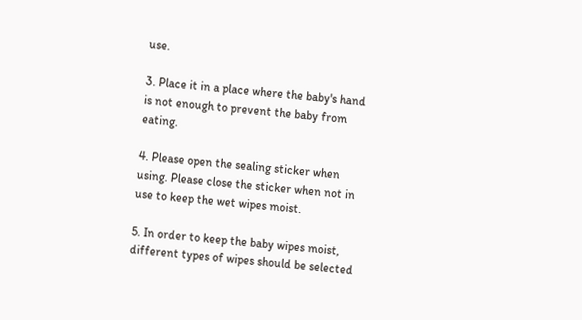use.

3. Place it in a place where the baby's hand is not enough to prevent the baby from eating.

4. Please open the sealing sticker when using. Please close the sticker when not in use to keep the wet wipes moist.

5. In order to keep the baby wipes moist, different types of wipes should be selected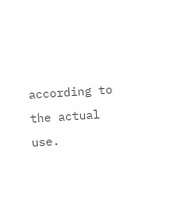according to the actual use.